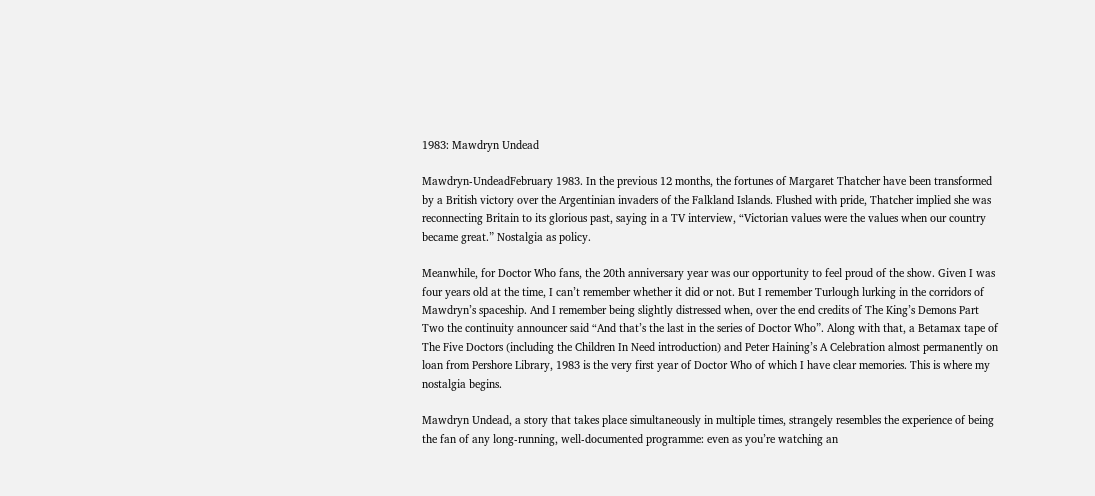1983: Mawdryn Undead

Mawdryn-UndeadFebruary 1983. In the previous 12 months, the fortunes of Margaret Thatcher have been transformed by a British victory over the Argentinian invaders of the Falkland Islands. Flushed with pride, Thatcher implied she was reconnecting Britain to its glorious past, saying in a TV interview, “Victorian values were the values when our country became great.” Nostalgia as policy.

Meanwhile, for Doctor Who fans, the 20th anniversary year was our opportunity to feel proud of the show. Given I was four years old at the time, I can’t remember whether it did or not. But I remember Turlough lurking in the corridors of Mawdryn’s spaceship. And I remember being slightly distressed when, over the end credits of The King’s Demons Part Two the continuity announcer said “And that’s the last in the series of Doctor Who”. Along with that, a Betamax tape of The Five Doctors (including the Children In Need introduction) and Peter Haining’s A Celebration almost permanently on loan from Pershore Library, 1983 is the very first year of Doctor Who of which I have clear memories. This is where my nostalgia begins.

Mawdryn Undead, a story that takes place simultaneously in multiple times, strangely resembles the experience of being the fan of any long-running, well-documented programme: even as you’re watching an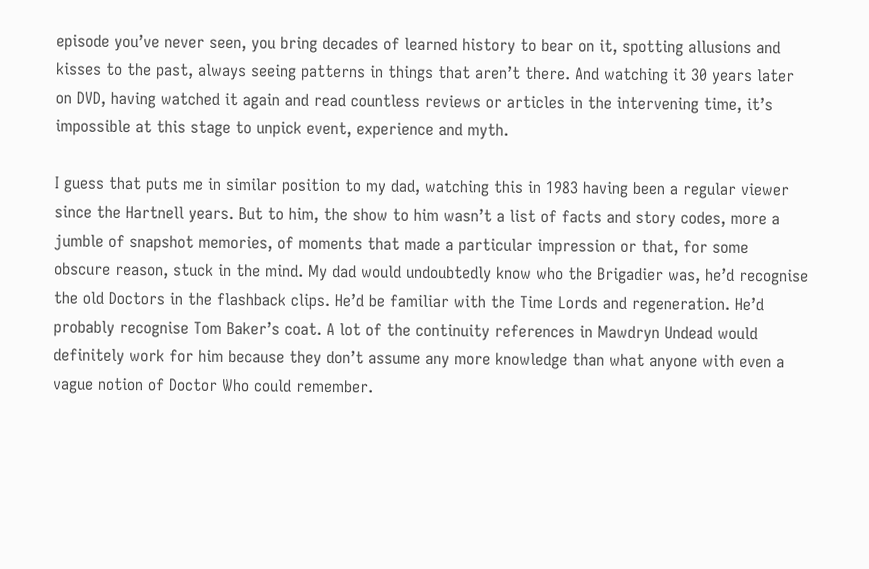episode you’ve never seen, you bring decades of learned history to bear on it, spotting allusions and kisses to the past, always seeing patterns in things that aren’t there. And watching it 30 years later on DVD, having watched it again and read countless reviews or articles in the intervening time, it’s impossible at this stage to unpick event, experience and myth.

I guess that puts me in similar position to my dad, watching this in 1983 having been a regular viewer since the Hartnell years. But to him, the show to him wasn’t a list of facts and story codes, more a jumble of snapshot memories, of moments that made a particular impression or that, for some obscure reason, stuck in the mind. My dad would undoubtedly know who the Brigadier was, he’d recognise the old Doctors in the flashback clips. He’d be familiar with the Time Lords and regeneration. He’d probably recognise Tom Baker’s coat. A lot of the continuity references in Mawdryn Undead would definitely work for him because they don’t assume any more knowledge than what anyone with even a vague notion of Doctor Who could remember.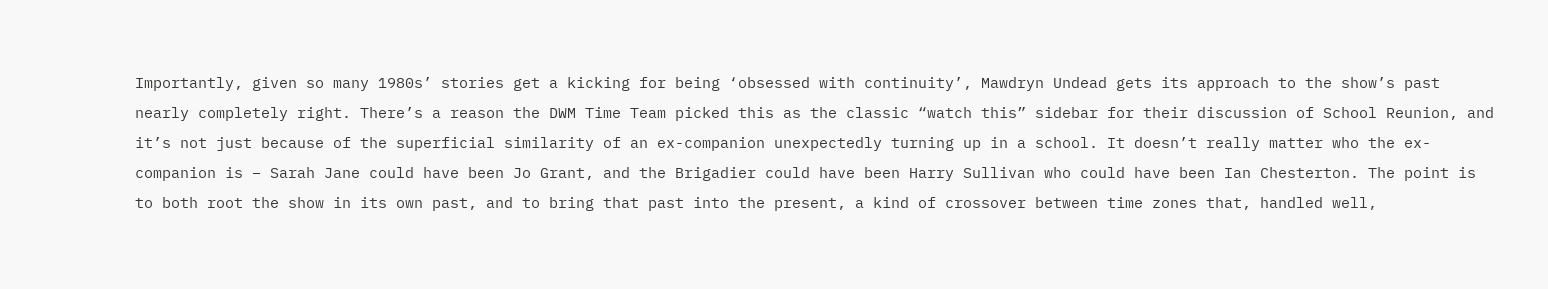Importantly, given so many 1980s’ stories get a kicking for being ‘obsessed with continuity’, Mawdryn Undead gets its approach to the show’s past nearly completely right. There’s a reason the DWM Time Team picked this as the classic “watch this” sidebar for their discussion of School Reunion, and it’s not just because of the superficial similarity of an ex-companion unexpectedly turning up in a school. It doesn’t really matter who the ex-companion is – Sarah Jane could have been Jo Grant, and the Brigadier could have been Harry Sullivan who could have been Ian Chesterton. The point is to both root the show in its own past, and to bring that past into the present, a kind of crossover between time zones that, handled well,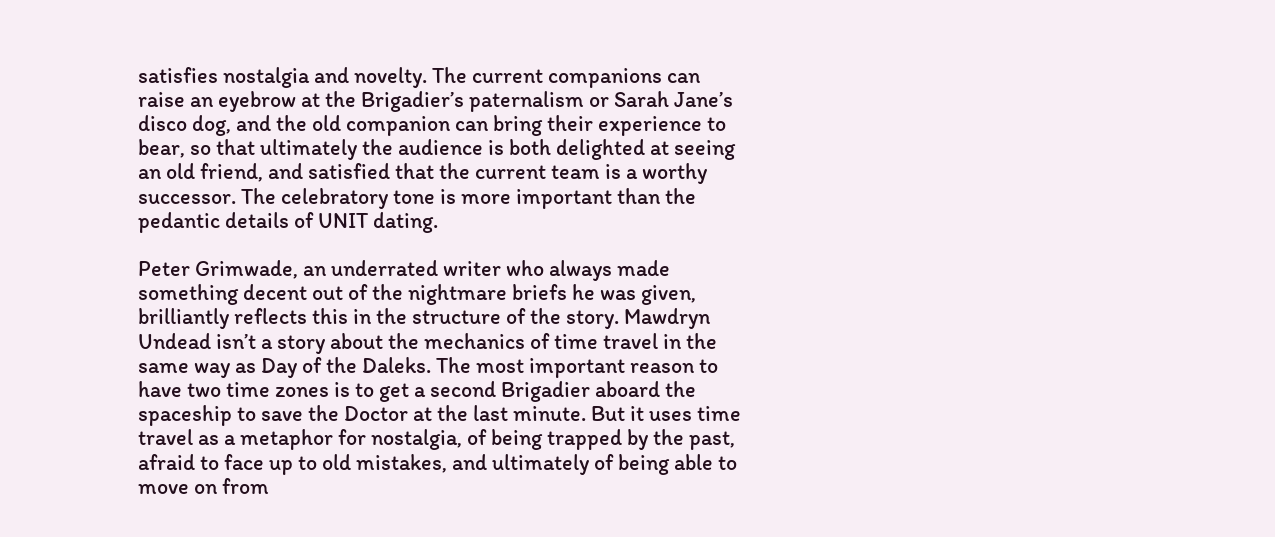satisfies nostalgia and novelty. The current companions can raise an eyebrow at the Brigadier’s paternalism or Sarah Jane’s disco dog, and the old companion can bring their experience to bear, so that ultimately the audience is both delighted at seeing an old friend, and satisfied that the current team is a worthy successor. The celebratory tone is more important than the pedantic details of UNIT dating.

Peter Grimwade, an underrated writer who always made something decent out of the nightmare briefs he was given, brilliantly reflects this in the structure of the story. Mawdryn Undead isn’t a story about the mechanics of time travel in the same way as Day of the Daleks. The most important reason to have two time zones is to get a second Brigadier aboard the spaceship to save the Doctor at the last minute. But it uses time travel as a metaphor for nostalgia, of being trapped by the past, afraid to face up to old mistakes, and ultimately of being able to move on from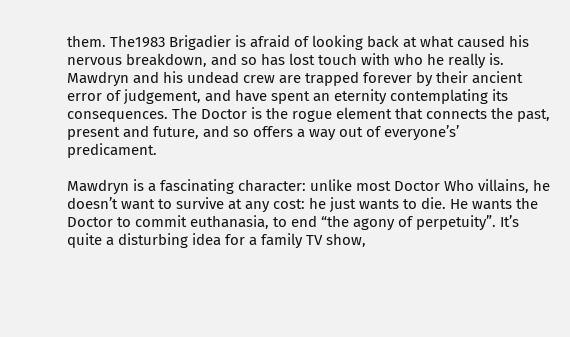them. The1983 Brigadier is afraid of looking back at what caused his nervous breakdown, and so has lost touch with who he really is. Mawdryn and his undead crew are trapped forever by their ancient error of judgement, and have spent an eternity contemplating its consequences. The Doctor is the rogue element that connects the past, present and future, and so offers a way out of everyone’s’ predicament.

Mawdryn is a fascinating character: unlike most Doctor Who villains, he doesn’t want to survive at any cost: he just wants to die. He wants the Doctor to commit euthanasia, to end “the agony of perpetuity”. It’s quite a disturbing idea for a family TV show,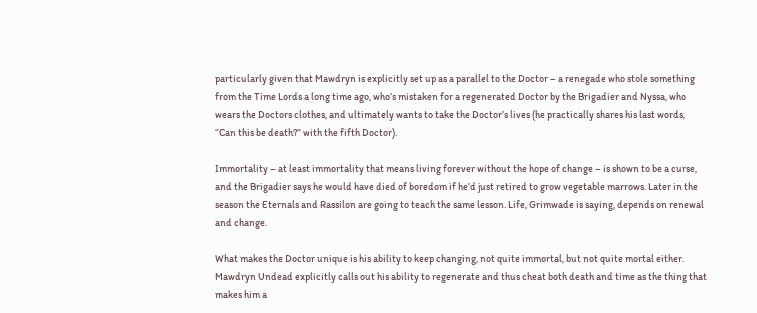particularly given that Mawdryn is explicitly set up as a parallel to the Doctor – a renegade who stole something from the Time Lords a long time ago, who’s mistaken for a regenerated Doctor by the Brigadier and Nyssa, who wears the Doctors clothes, and ultimately wants to take the Doctor’s lives (he practically shares his last words, “Can this be death?” with the fifth Doctor).

Immortality – at least immortality that means living forever without the hope of change – is shown to be a curse, and the Brigadier says he would have died of boredom if he’d just retired to grow vegetable marrows. Later in the season the Eternals and Rassilon are going to teach the same lesson. Life, Grimwade is saying, depends on renewal and change.

What makes the Doctor unique is his ability to keep changing, not quite immortal, but not quite mortal either. Mawdryn Undead explicitly calls out his ability to regenerate and thus cheat both death and time as the thing that makes him a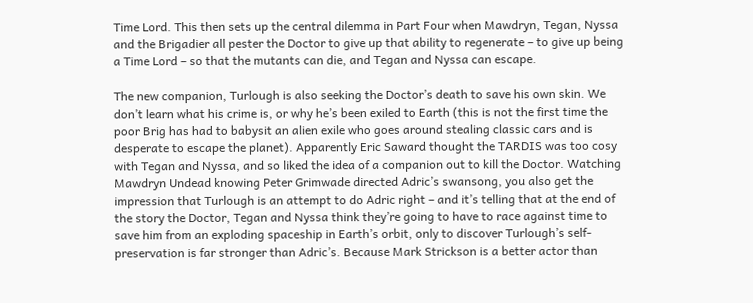Time Lord. This then sets up the central dilemma in Part Four when Mawdryn, Tegan, Nyssa and the Brigadier all pester the Doctor to give up that ability to regenerate – to give up being a Time Lord – so that the mutants can die, and Tegan and Nyssa can escape.

The new companion, Turlough is also seeking the Doctor’s death to save his own skin. We don’t learn what his crime is, or why he’s been exiled to Earth (this is not the first time the poor Brig has had to babysit an alien exile who goes around stealing classic cars and is desperate to escape the planet). Apparently Eric Saward thought the TARDIS was too cosy with Tegan and Nyssa, and so liked the idea of a companion out to kill the Doctor. Watching Mawdryn Undead knowing Peter Grimwade directed Adric’s swansong, you also get the impression that Turlough is an attempt to do Adric right – and it’s telling that at the end of the story the Doctor, Tegan and Nyssa think they’re going to have to race against time to save him from an exploding spaceship in Earth’s orbit, only to discover Turlough’s self-preservation is far stronger than Adric’s. Because Mark Strickson is a better actor than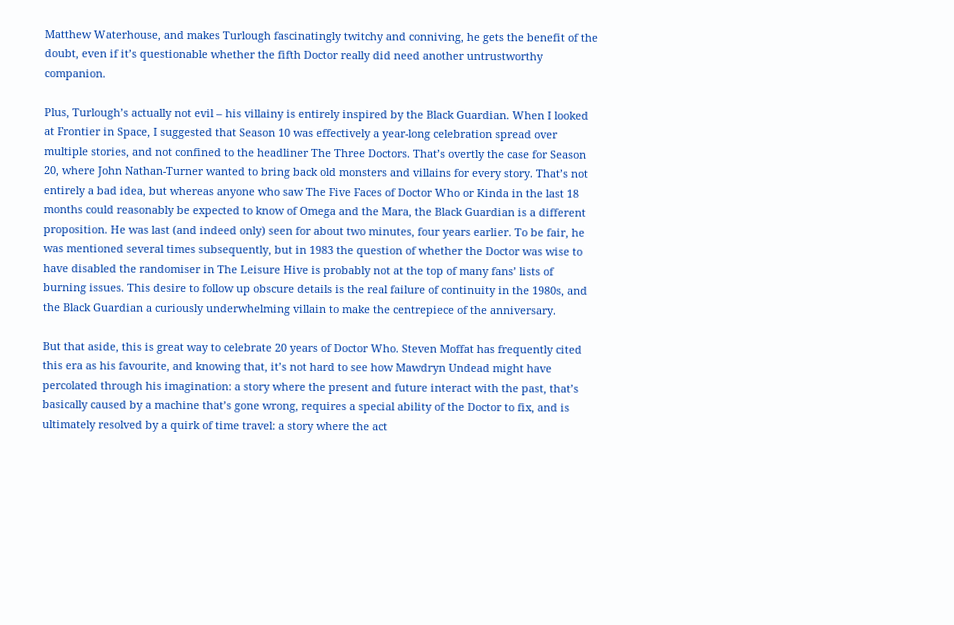Matthew Waterhouse, and makes Turlough fascinatingly twitchy and conniving, he gets the benefit of the doubt, even if it’s questionable whether the fifth Doctor really did need another untrustworthy companion.

Plus, Turlough’s actually not evil – his villainy is entirely inspired by the Black Guardian. When I looked at Frontier in Space, I suggested that Season 10 was effectively a year-long celebration spread over multiple stories, and not confined to the headliner The Three Doctors. That’s overtly the case for Season 20, where John Nathan-Turner wanted to bring back old monsters and villains for every story. That’s not entirely a bad idea, but whereas anyone who saw The Five Faces of Doctor Who or Kinda in the last 18 months could reasonably be expected to know of Omega and the Mara, the Black Guardian is a different proposition. He was last (and indeed only) seen for about two minutes, four years earlier. To be fair, he was mentioned several times subsequently, but in 1983 the question of whether the Doctor was wise to have disabled the randomiser in The Leisure Hive is probably not at the top of many fans’ lists of burning issues. This desire to follow up obscure details is the real failure of continuity in the 1980s, and the Black Guardian a curiously underwhelming villain to make the centrepiece of the anniversary.

But that aside, this is great way to celebrate 20 years of Doctor Who. Steven Moffat has frequently cited this era as his favourite, and knowing that, it’s not hard to see how Mawdryn Undead might have percolated through his imagination: a story where the present and future interact with the past, that’s basically caused by a machine that’s gone wrong, requires a special ability of the Doctor to fix, and is ultimately resolved by a quirk of time travel: a story where the act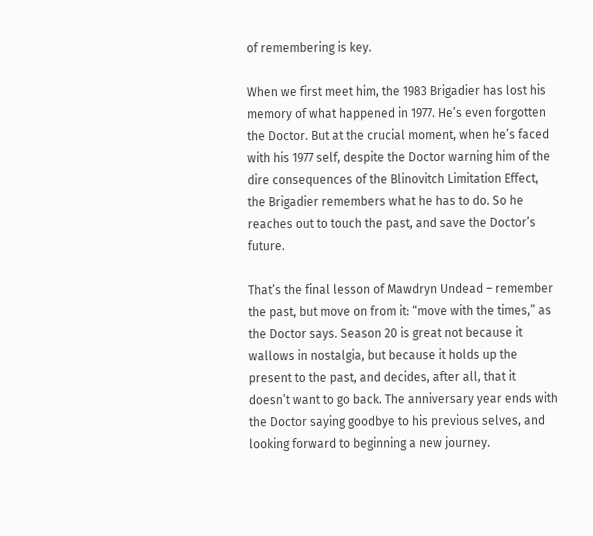of remembering is key.

When we first meet him, the 1983 Brigadier has lost his memory of what happened in 1977. He’s even forgotten the Doctor. But at the crucial moment, when he’s faced with his 1977 self, despite the Doctor warning him of the dire consequences of the Blinovitch Limitation Effect, the Brigadier remembers what he has to do. So he reaches out to touch the past, and save the Doctor’s future.

That’s the final lesson of Mawdryn Undead – remember the past, but move on from it: “move with the times,” as the Doctor says. Season 20 is great not because it wallows in nostalgia, but because it holds up the present to the past, and decides, after all, that it doesn’t want to go back. The anniversary year ends with the Doctor saying goodbye to his previous selves, and looking forward to beginning a new journey.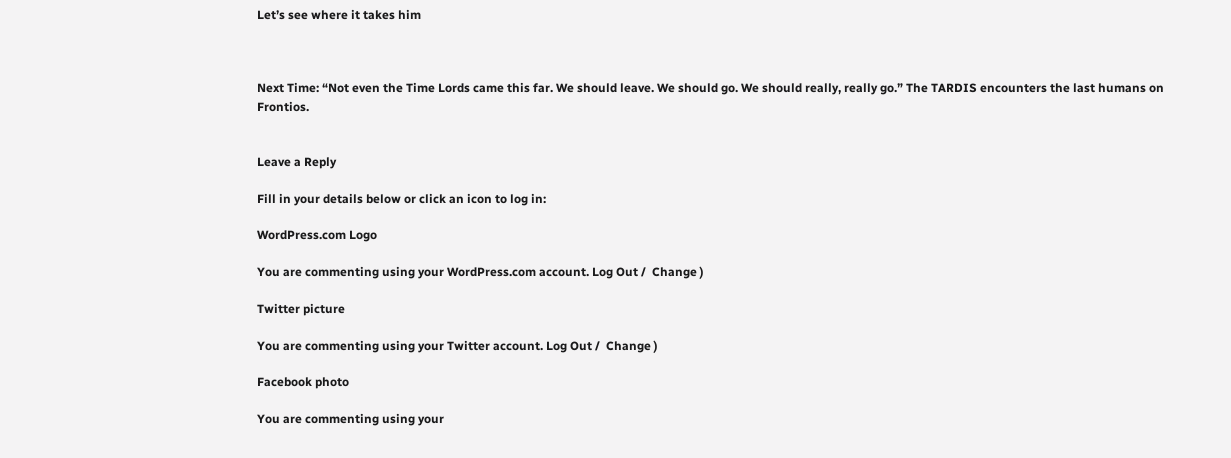Let’s see where it takes him



Next Time: “Not even the Time Lords came this far. We should leave. We should go. We should really, really go.” The TARDIS encounters the last humans on Frontios.


Leave a Reply

Fill in your details below or click an icon to log in:

WordPress.com Logo

You are commenting using your WordPress.com account. Log Out /  Change )

Twitter picture

You are commenting using your Twitter account. Log Out /  Change )

Facebook photo

You are commenting using your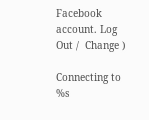Facebook account. Log Out /  Change )

Connecting to %s